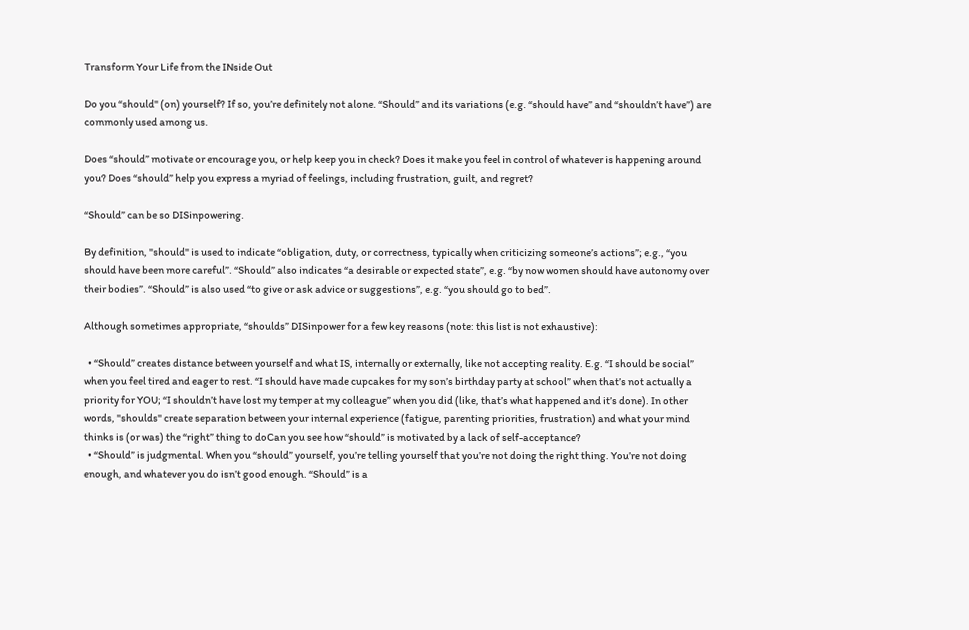Transform Your Life from the INside Out

Do you “should" (on) yourself? If so, you’re definitely not alone. “Should” and its variations (e.g. “should have” and “shouldn’t have”) are commonly used among us.

Does “should” motivate or encourage you, or help keep you in check? Does it make you feel in control of whatever is happening around you? Does “should” help you express a myriad of feelings, including frustration, guilt, and regret?

“Should” can be so DISinpowering.

By definition, "should" is used to indicate “obligation, duty, or correctness, typically when criticizing someone’s actions”; e.g., “you should have been more careful”. “Should” also indicates “a desirable or expected state”, e.g. “by now women should have autonomy over their bodies”. “Should” is also used “to give or ask advice or suggestions”, e.g. “you should go to bed”.

Although sometimes appropriate, “shoulds” DISinpower for a few key reasons (note: this list is not exhaustive):

  • “Should” creates distance between yourself and what IS, internally or externally, like not accepting reality. E.g. “I should be social” when you feel tired and eager to rest. “I should have made cupcakes for my son’s birthday party at school” when that’s not actually a priority for YOU; “I shouldn’t have lost my temper at my colleague” when you did (like, that’s what happened and it’s done). In other words, "shoulds" create separation between your internal experience (fatigue, parenting priorities, frustration) and what your mind thinks is (or was) the “right” thing to doCan you see how “should” is motivated by a lack of self-acceptance?
  • “Should” is judgmental. When you “should” yourself, you’re telling yourself that you’re not doing the right thing. You’re not doing enough, and whatever you do isn’t good enough. “Should” is a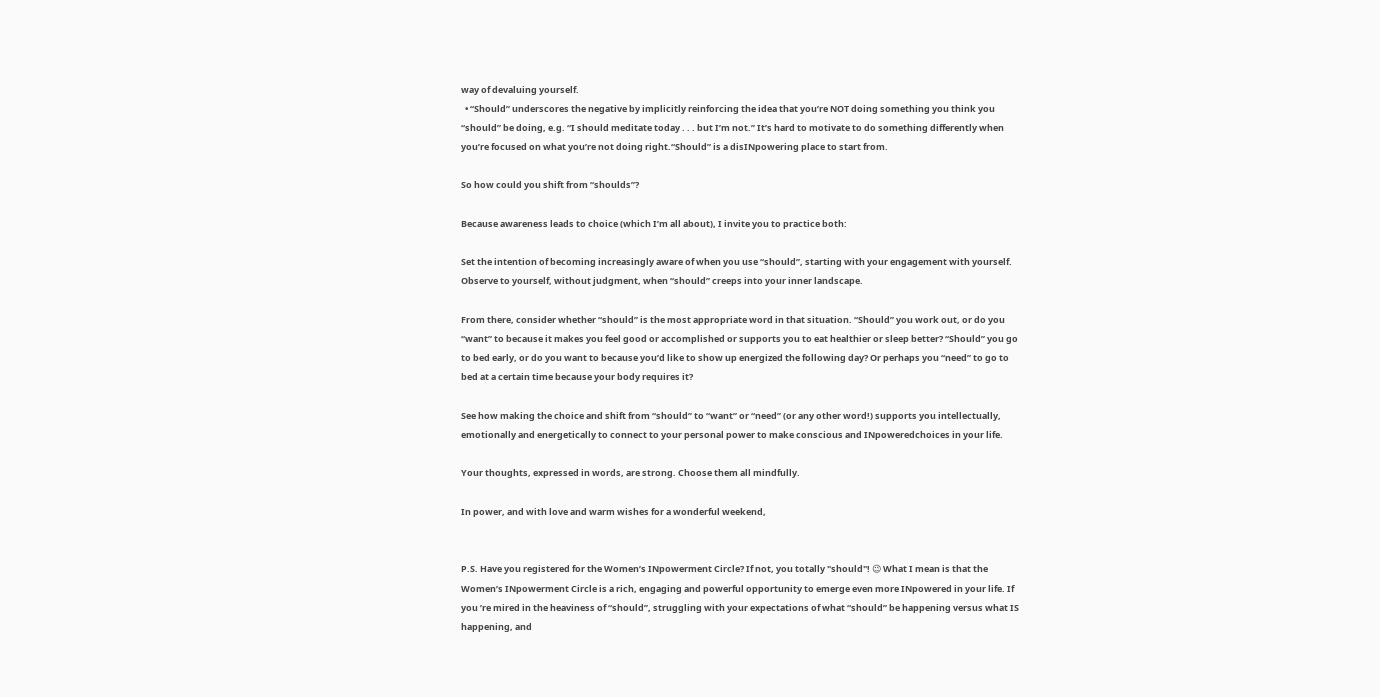way of devaluing yourself.
  • “Should” underscores the negative by implicitly reinforcing the idea that you’re NOT doing something you think you “should” be doing, e.g. “I should meditate today . . . but I’m not.” It’s hard to motivate to do something differently when you’re focused on what you’re not doing right.“Should” is a disINpowering place to start from.

So how could you shift from “shoulds”?

Because awareness leads to choice (which I’m all about), I invite you to practice both:

Set the intention of becoming increasingly aware of when you use “should”, starting with your engagement with yourself. Observe to yourself, without judgment, when “should” creeps into your inner landscape.

From there, consider whether “should” is the most appropriate word in that situation. “Should” you work out, or do you “want” to because it makes you feel good or accomplished or supports you to eat healthier or sleep better? “Should” you go to bed early, or do you want to because you’d like to show up energized the following day? Or perhaps you “need” to go to bed at a certain time because your body requires it?

See how making the choice and shift from “should” to “want” or “need” (or any other word!) supports you intellectually, emotionally and energetically to connect to your personal power to make conscious and INpoweredchoices in your life.

Your thoughts, expressed in words, are strong. Choose them all mindfully.

In power, and with love and warm wishes for a wonderful weekend,


P.S. Have you registered for the Women’s INpowerment Circle? If not, you totally "should"! 😉 What I mean is that the Women’s INpowerment Circle is a rich, engaging and powerful opportunity to emerge even more INpowered in your life. If you ’re mired in the heaviness of “should”, struggling with your expectations of what “should” be happening versus what IS happening, and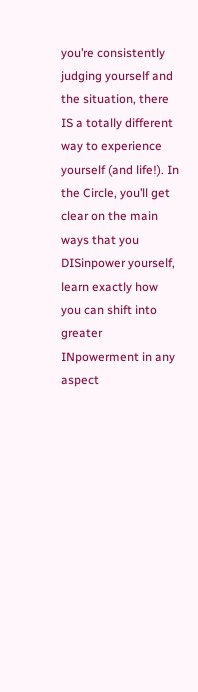you’re consistently judging yourself and the situation, there IS a totally different way to experience yourself (and life!). In the Circle, you’ll get clear on the main ways that you DISinpower yourself, learn exactly how you can shift into greater INpowerment in any aspect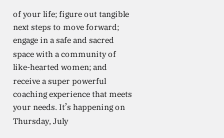of your life; figure out tangible next steps to move forward; engage in a safe and sacred space with a community of like-hearted women; and receive a super powerful coaching experience that meets your needs. It’s happening on Thursday, July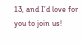13, and I’d love for you to join us!